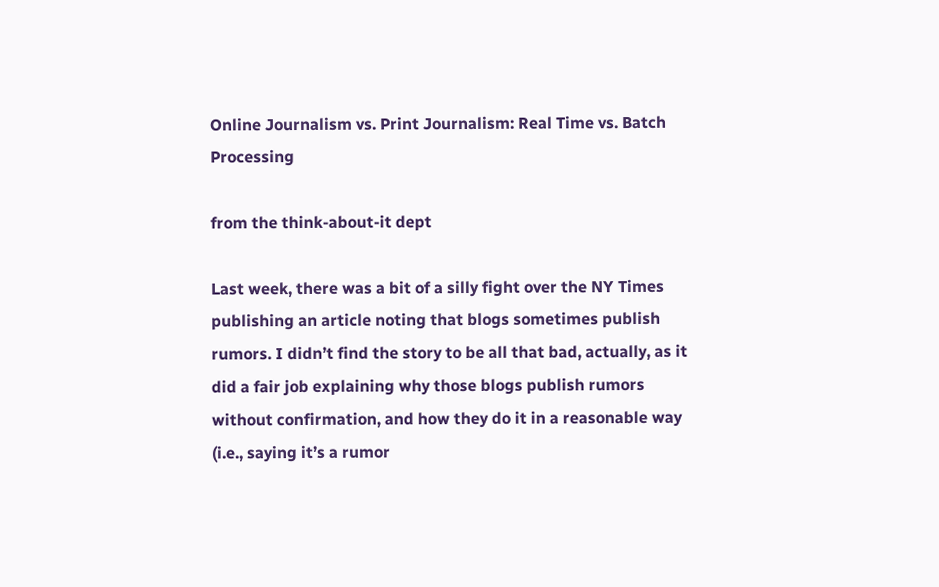Online Journalism vs. Print Journalism: Real Time vs. Batch Processing

from the think-about-it dept

Last week, there was a bit of a silly fight over the NY Times publishing an article noting that blogs sometimes publish rumors. I didn’t find the story to be all that bad, actually, as it did a fair job explaining why those blogs publish rumors without confirmation, and how they do it in a reasonable way (i.e., saying it’s a rumor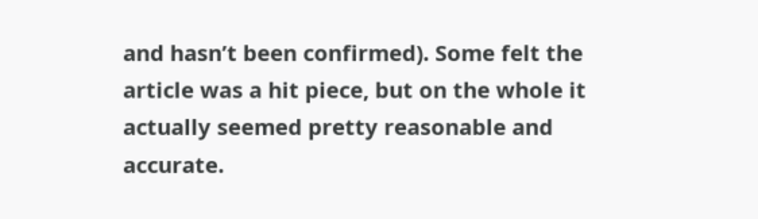and hasn’t been confirmed). Some felt the article was a hit piece, but on the whole it actually seemed pretty reasonable and accurate.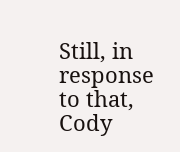Still, in response to that, Cody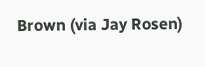Brown (via Jay Rosen)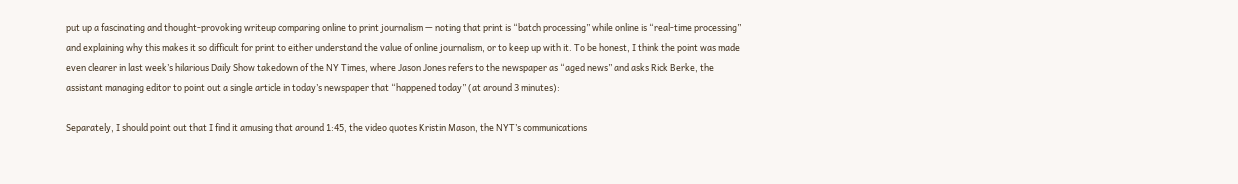put up a fascinating and thought-provoking writeup comparing online to print journalism — noting that print is “batch processing” while online is “real-time processing” and explaining why this makes it so difficult for print to either understand the value of online journalism, or to keep up with it. To be honest, I think the point was made even clearer in last week’s hilarious Daily Show takedown of the NY Times, where Jason Jones refers to the newspaper as “aged news” and asks Rick Berke, the assistant managing editor to point out a single article in today’s newspaper that “happened today” (at around 3 minutes):

Separately, I should point out that I find it amusing that around 1:45, the video quotes Kristin Mason, the NYT’s communications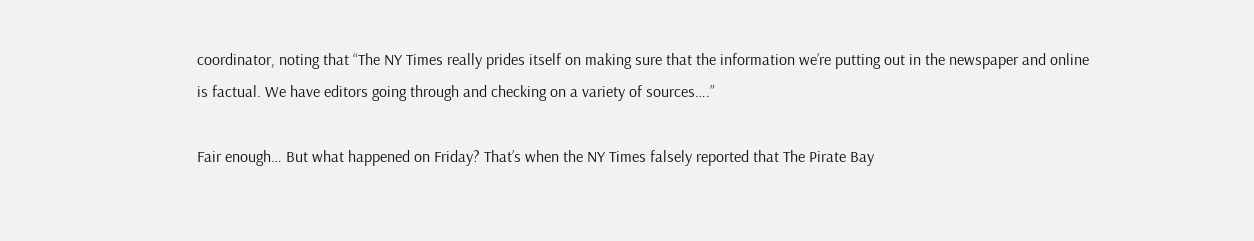coordinator, noting that “The NY Times really prides itself on making sure that the information we’re putting out in the newspaper and online is factual. We have editors going through and checking on a variety of sources….”

Fair enough… But what happened on Friday? That’s when the NY Times falsely reported that The Pirate Bay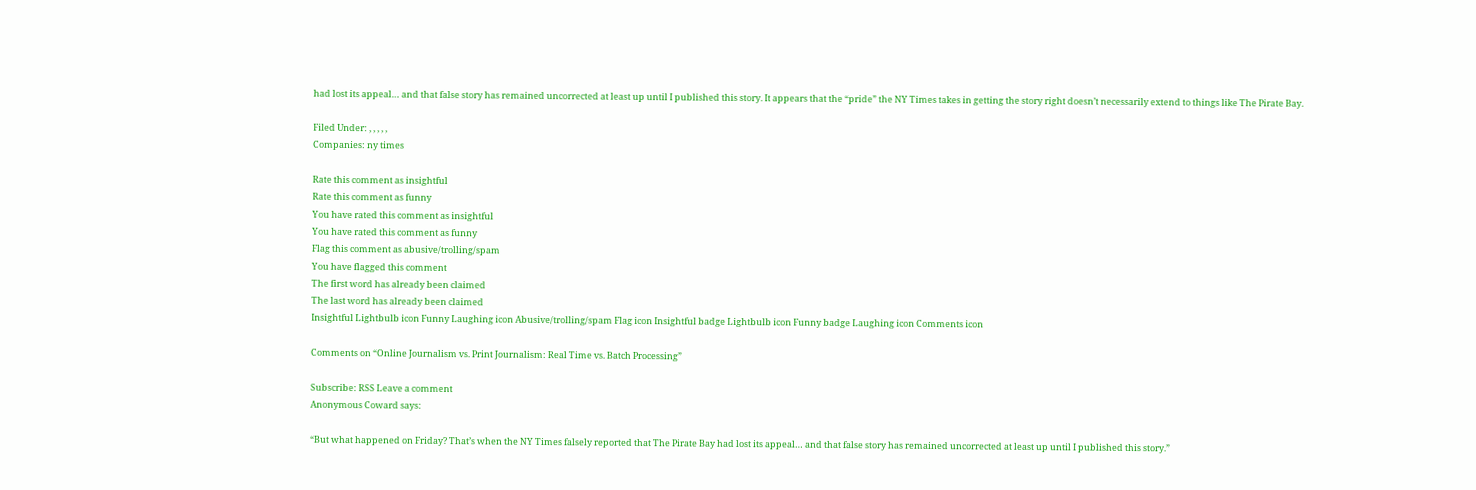had lost its appeal… and that false story has remained uncorrected at least up until I published this story. It appears that the “pride” the NY Times takes in getting the story right doesn’t necessarily extend to things like The Pirate Bay.

Filed Under: , , , , ,
Companies: ny times

Rate this comment as insightful
Rate this comment as funny
You have rated this comment as insightful
You have rated this comment as funny
Flag this comment as abusive/trolling/spam
You have flagged this comment
The first word has already been claimed
The last word has already been claimed
Insightful Lightbulb icon Funny Laughing icon Abusive/trolling/spam Flag icon Insightful badge Lightbulb icon Funny badge Laughing icon Comments icon

Comments on “Online Journalism vs. Print Journalism: Real Time vs. Batch Processing”

Subscribe: RSS Leave a comment
Anonymous Coward says:

“But what happened on Friday? That’s when the NY Times falsely reported that The Pirate Bay had lost its appeal… and that false story has remained uncorrected at least up until I published this story.”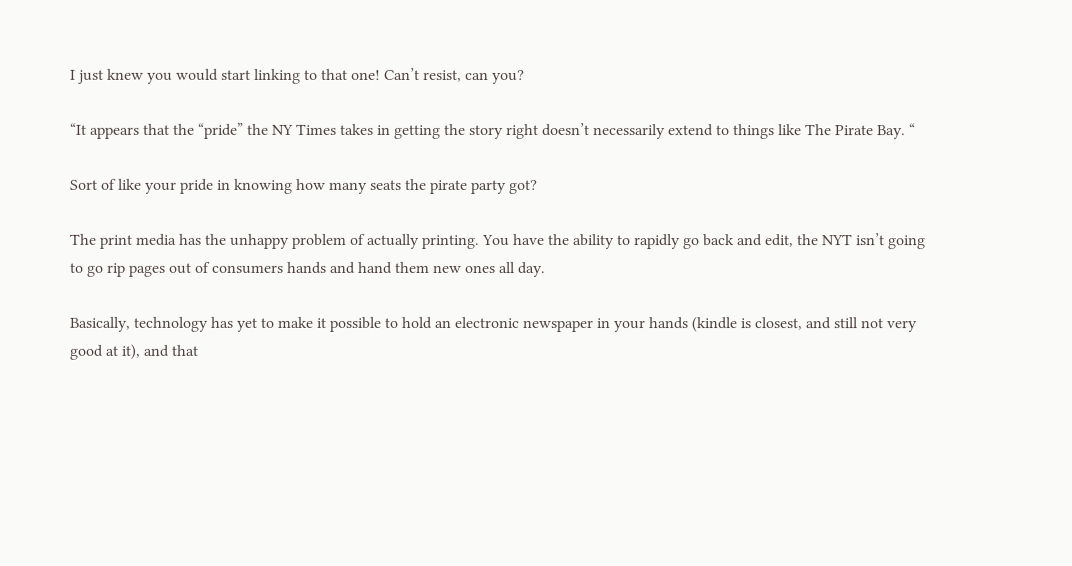I just knew you would start linking to that one! Can’t resist, can you?

“It appears that the “pride” the NY Times takes in getting the story right doesn’t necessarily extend to things like The Pirate Bay. “

Sort of like your pride in knowing how many seats the pirate party got?

The print media has the unhappy problem of actually printing. You have the ability to rapidly go back and edit, the NYT isn’t going to go rip pages out of consumers hands and hand them new ones all day.

Basically, technology has yet to make it possible to hold an electronic newspaper in your hands (kindle is closest, and still not very good at it), and that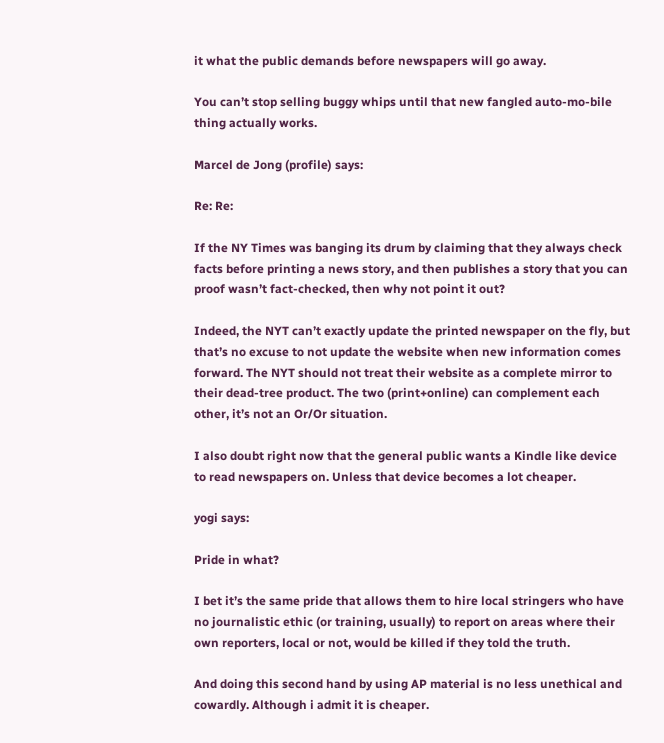it what the public demands before newspapers will go away.

You can’t stop selling buggy whips until that new fangled auto-mo-bile thing actually works.

Marcel de Jong (profile) says:

Re: Re:

If the NY Times was banging its drum by claiming that they always check facts before printing a news story, and then publishes a story that you can proof wasn’t fact-checked, then why not point it out?

Indeed, the NYT can’t exactly update the printed newspaper on the fly, but that’s no excuse to not update the website when new information comes forward. The NYT should not treat their website as a complete mirror to their dead-tree product. The two (print+online) can complement each other, it’s not an Or/Or situation.

I also doubt right now that the general public wants a Kindle like device to read newspapers on. Unless that device becomes a lot cheaper.

yogi says:

Pride in what?

I bet it’s the same pride that allows them to hire local stringers who have no journalistic ethic (or training, usually) to report on areas where their own reporters, local or not, would be killed if they told the truth.

And doing this second hand by using AP material is no less unethical and cowardly. Although i admit it is cheaper.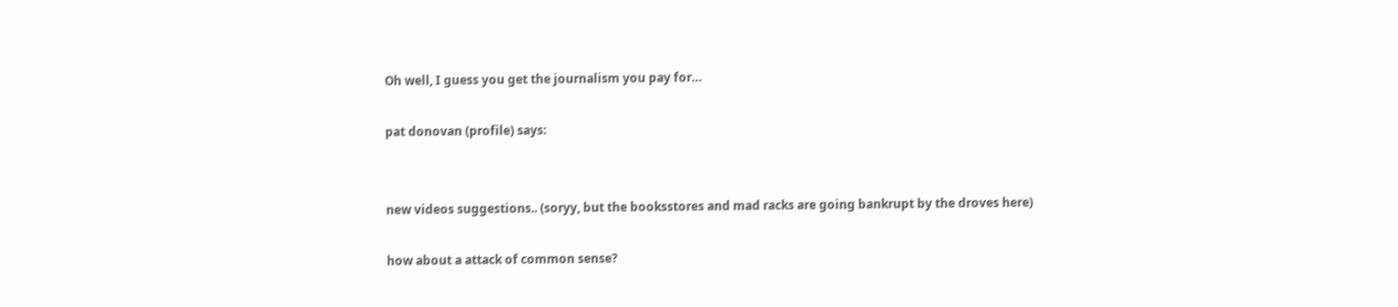Oh well, I guess you get the journalism you pay for…

pat donovan (profile) says:


new videos suggestions.. (soryy, but the booksstores and mad racks are going bankrupt by the droves here)

how about a attack of common sense?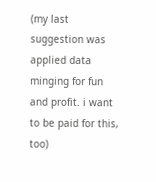(my last suggestion was applied data minging for fun and profit. i want to be paid for this, too)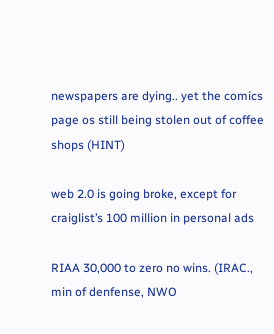newspapers are dying.. yet the comics page os still being stolen out of coffee shops (HINT)

web 2.0 is going broke, except for craiglist’s 100 million in personal ads

RIAA 30,000 to zero no wins. (IRAC., min of denfense, NWO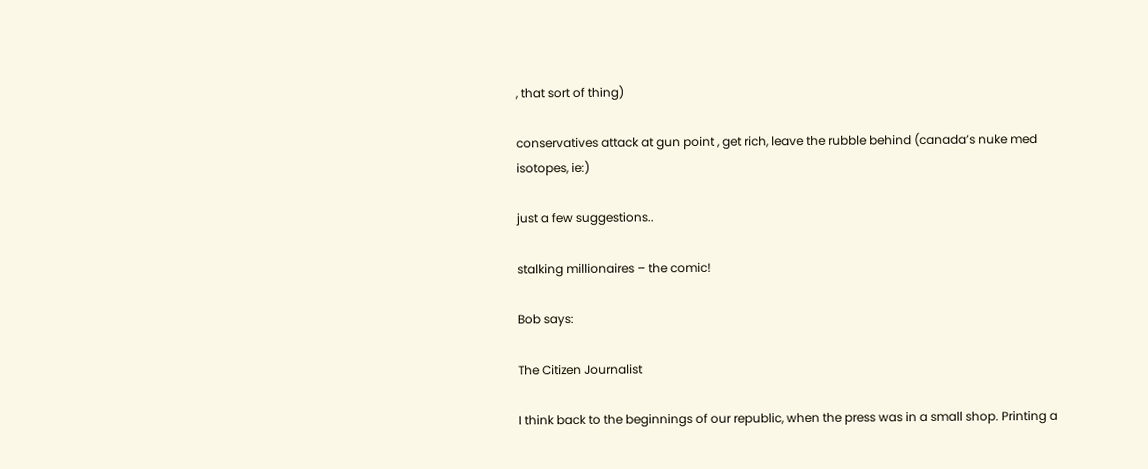, that sort of thing)

conservatives attack at gun point , get rich, leave the rubble behind (canada’s nuke med isotopes, ie:)

just a few suggestions..

stalking millionaires – the comic!

Bob says:

The Citizen Journalist

I think back to the beginnings of our republic, when the press was in a small shop. Printing a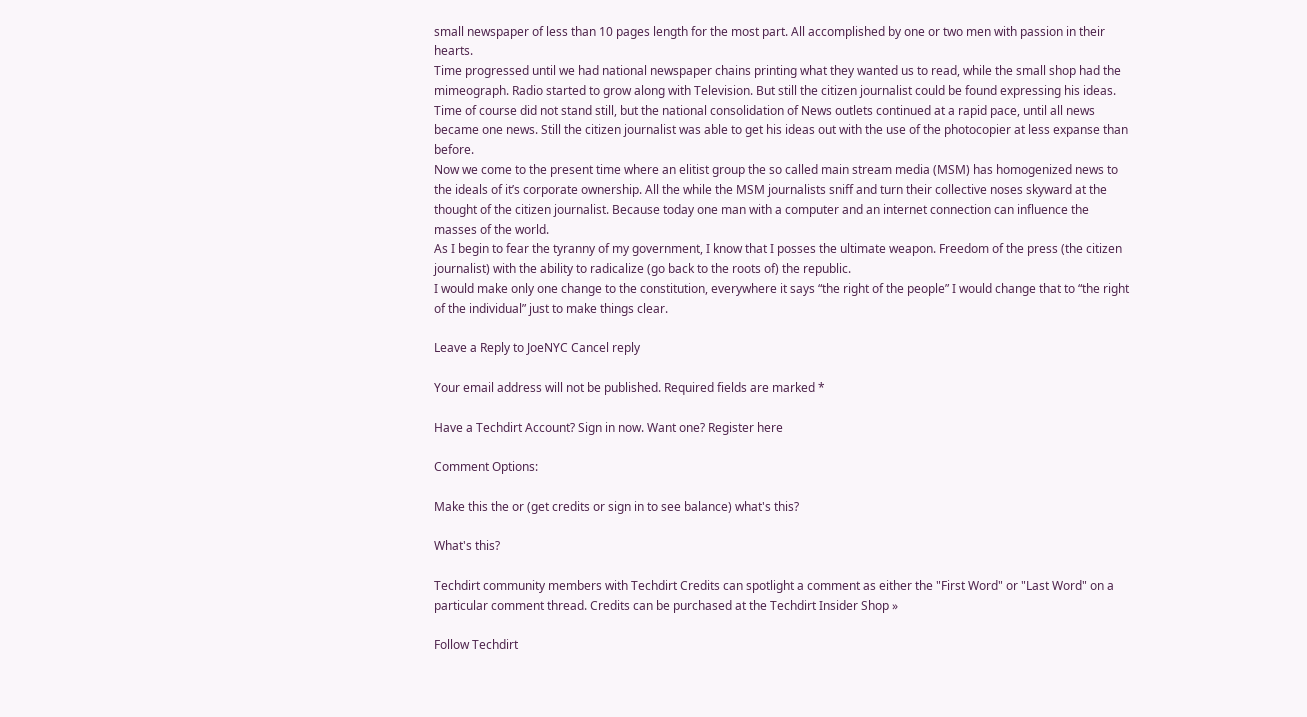small newspaper of less than 10 pages length for the most part. All accomplished by one or two men with passion in their hearts.
Time progressed until we had national newspaper chains printing what they wanted us to read, while the small shop had the mimeograph. Radio started to grow along with Television. But still the citizen journalist could be found expressing his ideas.
Time of course did not stand still, but the national consolidation of News outlets continued at a rapid pace, until all news became one news. Still the citizen journalist was able to get his ideas out with the use of the photocopier at less expanse than before.
Now we come to the present time where an elitist group the so called main stream media (MSM) has homogenized news to the ideals of it’s corporate ownership. All the while the MSM journalists sniff and turn their collective noses skyward at the thought of the citizen journalist. Because today one man with a computer and an internet connection can influence the masses of the world.
As I begin to fear the tyranny of my government, I know that I posses the ultimate weapon. Freedom of the press (the citizen journalist) with the ability to radicalize (go back to the roots of) the republic.
I would make only one change to the constitution, everywhere it says “the right of the people” I would change that to “the right of the individual” just to make things clear.

Leave a Reply to JoeNYC Cancel reply

Your email address will not be published. Required fields are marked *

Have a Techdirt Account? Sign in now. Want one? Register here

Comment Options:

Make this the or (get credits or sign in to see balance) what's this?

What's this?

Techdirt community members with Techdirt Credits can spotlight a comment as either the "First Word" or "Last Word" on a particular comment thread. Credits can be purchased at the Techdirt Insider Shop »

Follow Techdirt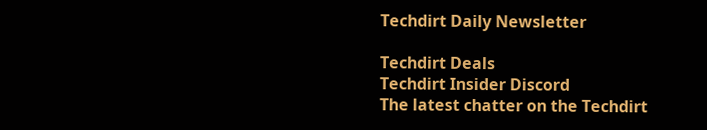Techdirt Daily Newsletter

Techdirt Deals
Techdirt Insider Discord
The latest chatter on the Techdirt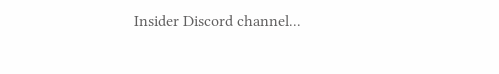Insider Discord channel...